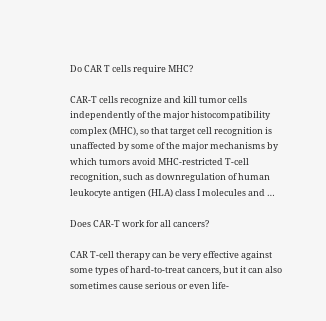Do CAR T cells require MHC?

CAR-T cells recognize and kill tumor cells independently of the major histocompatibility complex (MHC), so that target cell recognition is unaffected by some of the major mechanisms by which tumors avoid MHC-restricted T-cell recognition, such as downregulation of human leukocyte antigen (HLA) class I molecules and …

Does CAR-T work for all cancers?

CAR T-cell therapy can be very effective against some types of hard-to-treat cancers, but it can also sometimes cause serious or even life-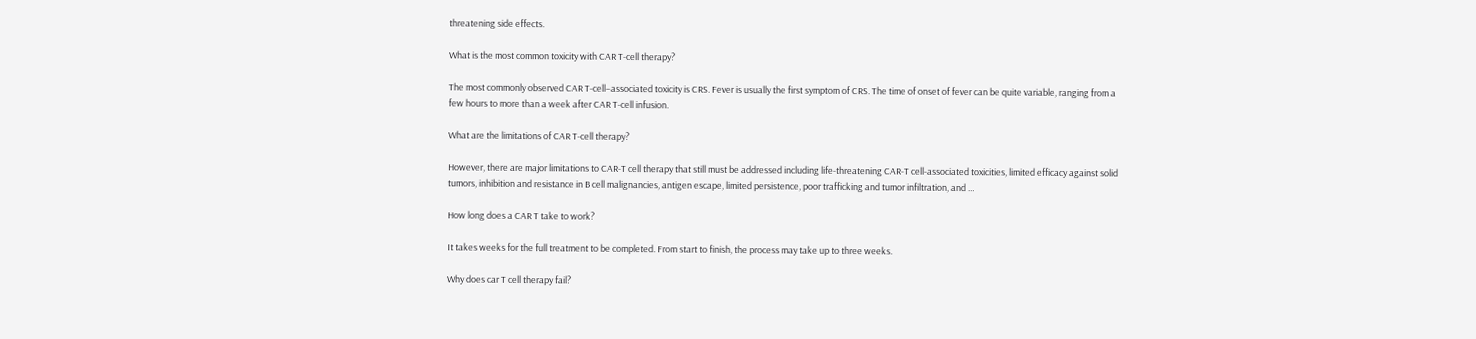threatening side effects.

What is the most common toxicity with CAR T-cell therapy?

The most commonly observed CAR T-cell–associated toxicity is CRS. Fever is usually the first symptom of CRS. The time of onset of fever can be quite variable, ranging from a few hours to more than a week after CAR T-cell infusion.

What are the limitations of CAR T-cell therapy?

However, there are major limitations to CAR-T cell therapy that still must be addressed including life-threatening CAR-T cell-associated toxicities, limited efficacy against solid tumors, inhibition and resistance in B cell malignancies, antigen escape, limited persistence, poor trafficking and tumor infiltration, and …

How long does a CAR T take to work?

It takes weeks for the full treatment to be completed. From start to finish, the process may take up to three weeks.

Why does car T cell therapy fail?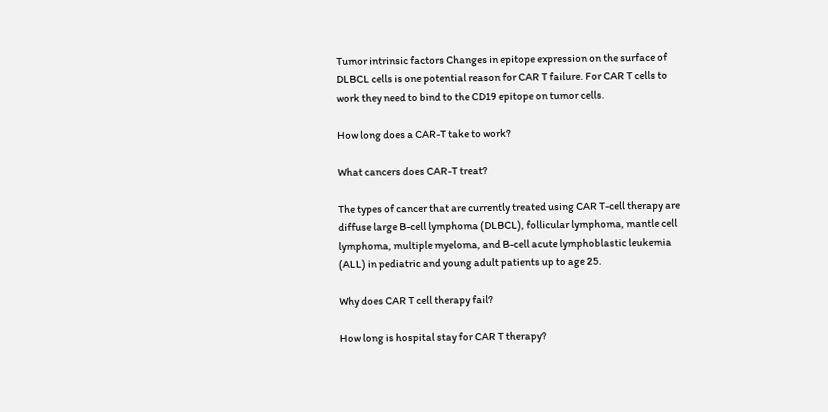Tumor intrinsic factors Changes in epitope expression on the surface of DLBCL cells is one potential reason for CAR T failure. For CAR T cells to work they need to bind to the CD19 epitope on tumor cells.

How long does a CAR-T take to work?

What cancers does CAR-T treat?

The types of cancer that are currently treated using CAR T-cell therapy are diffuse large B-cell lymphoma (DLBCL), follicular lymphoma, mantle cell lymphoma, multiple myeloma, and B-cell acute lymphoblastic leukemia (ALL) in pediatric and young adult patients up to age 25.

Why does CAR T cell therapy fail?

How long is hospital stay for CAR T therapy?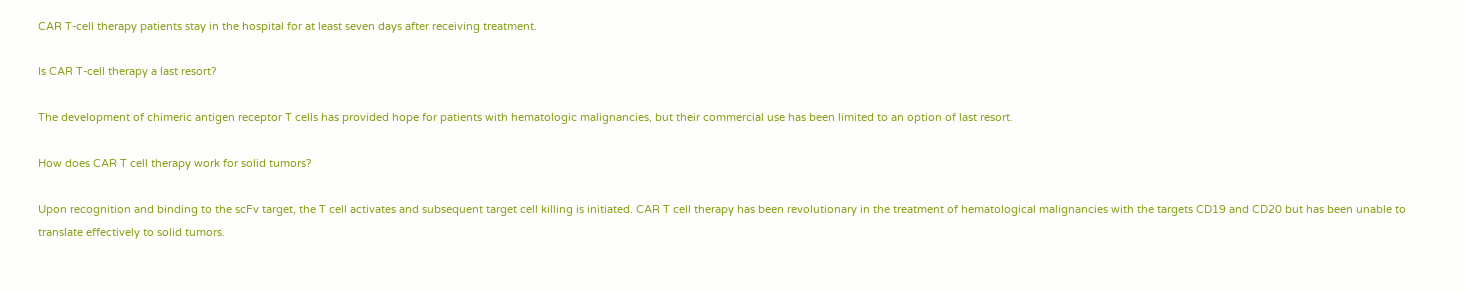CAR T-cell therapy patients stay in the hospital for at least seven days after receiving treatment.

Is CAR T-cell therapy a last resort?

The development of chimeric antigen receptor T cells has provided hope for patients with hematologic malignancies, but their commercial use has been limited to an option of last resort.

How does CAR T cell therapy work for solid tumors?

Upon recognition and binding to the scFv target, the T cell activates and subsequent target cell killing is initiated. CAR T cell therapy has been revolutionary in the treatment of hematological malignancies with the targets CD19 and CD20 but has been unable to translate effectively to solid tumors.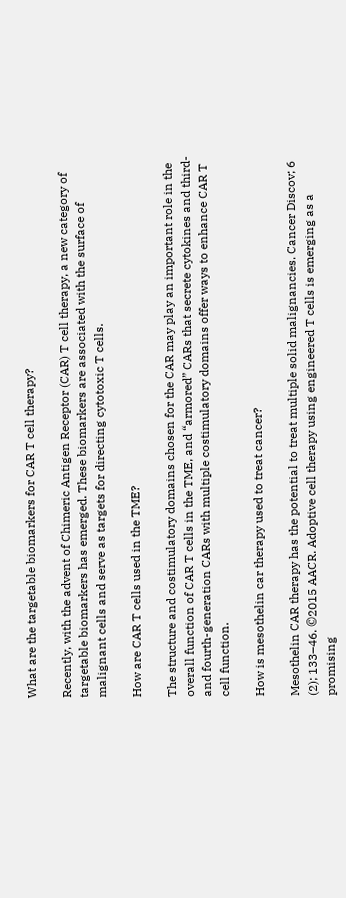What are the targetable biomarkers for CAR T cell therapy?

Recently, with the advent of Chimeric Antigen Receptor (CAR) T cell therapy, a new category of targetable biomarkers has emerged. These biomarkers are associated with the surface of malignant cells and serve as targets for directing cytotoxic T cells.

How are CAR T cells used in the TME?

The structure and costimulatory domains chosen for the CAR may play an important role in the overall function of CAR T cells in the TME, and “armored” CARs that secrete cytokines and third- and fourth-generation CARs with multiple costimulatory domains offer ways to enhance CAR T cell function.

How is mesothelin car therapy used to treat cancer?

Mesothelin CAR therapy has the potential to treat multiple solid malignancies. Cancer Discov; 6 (2); 133–46. ©2015 AACR. Adoptive cell therapy using engineered T cells is emerging as a promising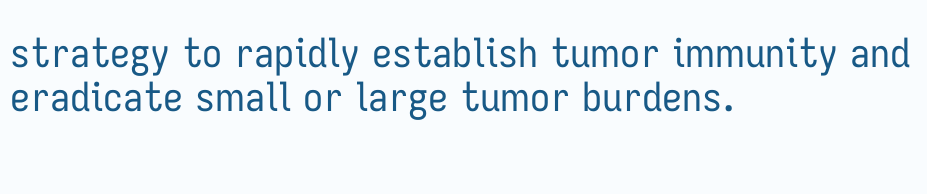strategy to rapidly establish tumor immunity and eradicate small or large tumor burdens.